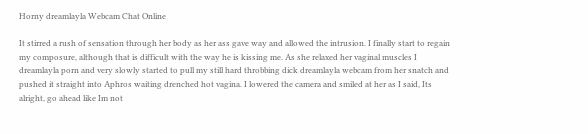Horny dreamlayla Webcam Chat Online

It stirred a rush of sensation through her body as her ass gave way and allowed the intrusion. I finally start to regain my composure, although that is difficult with the way he is kissing me. As she relaxed her vaginal muscles I dreamlayla porn and very slowly started to pull my still hard throbbing dick dreamlayla webcam from her snatch and pushed it straight into Aphros waiting drenched hot vagina. I lowered the camera and smiled at her as I said, Its alright, go ahead like Im not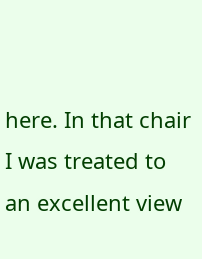here. In that chair I was treated to an excellent view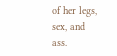of her legs, sex, and ass.